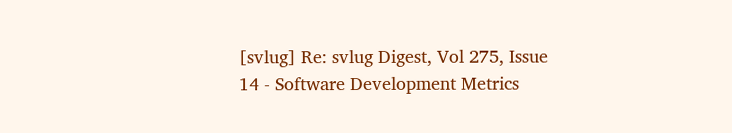[svlug] Re: svlug Digest, Vol 275, Issue 14 - Software Development Metrics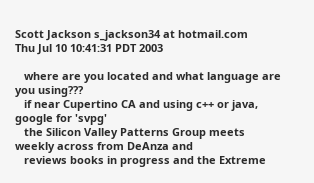Scott Jackson s_jackson34 at hotmail.com
Thu Jul 10 10:41:31 PDT 2003

   where are you located and what language are you using???
   if near Cupertino CA and using c++ or java, google for 'svpg'
   the Silicon Valley Patterns Group meets weekly across from DeAnza and
   reviews books in progress and the Extreme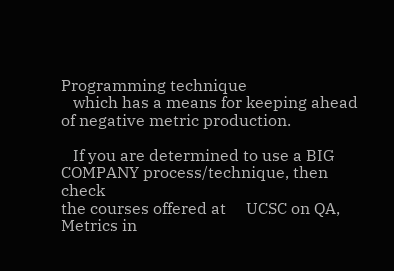Programming technique
   which has a means for keeping ahead of negative metric production.

   If you are determined to use a BIG COMPANY process/technique, then check
the courses offered at     UCSC on QA, Metrics in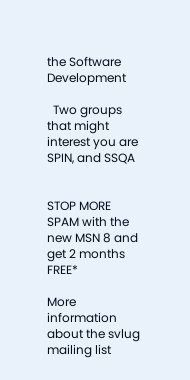the Software Development

  Two groups that might interest you are SPIN, and SSQA


STOP MORE SPAM with the new MSN 8 and get 2 months FREE*

More information about the svlug mailing list